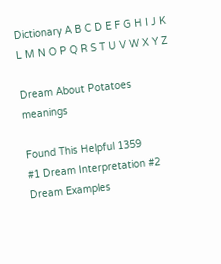Dictionary A B C D E F G H I J K L M N O P Q R S T U V W X Y Z

Dream About Potatoes meanings

Found This Helpful 1359
#1 Dream Interpretation #2 Dream Examples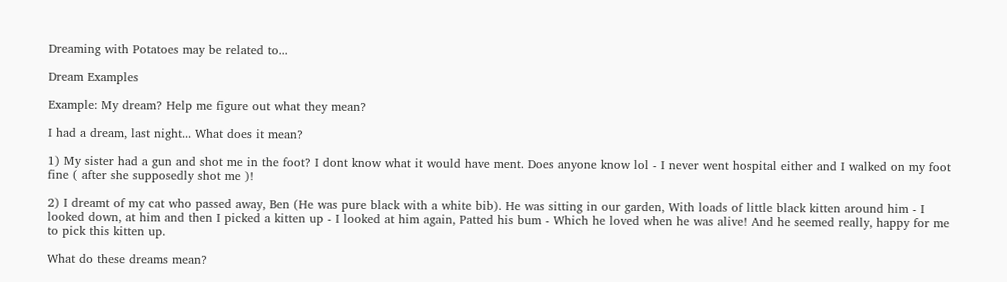Dreaming with Potatoes may be related to...

Dream Examples

Example: My dream? Help me figure out what they mean?

I had a dream, last night... What does it mean?

1) My sister had a gun and shot me in the foot? I dont know what it would have ment. Does anyone know lol - I never went hospital either and I walked on my foot fine ( after she supposedly shot me )!

2) I dreamt of my cat who passed away, Ben (He was pure black with a white bib). He was sitting in our garden, With loads of little black kitten around him - I looked down, at him and then I picked a kitten up - I looked at him again, Patted his bum - Which he loved when he was alive! And he seemed really, happy for me to pick this kitten up.

What do these dreams mean?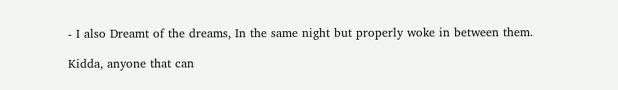- I also Dreamt of the dreams, In the same night but properly woke in between them.

Kidda, anyone that can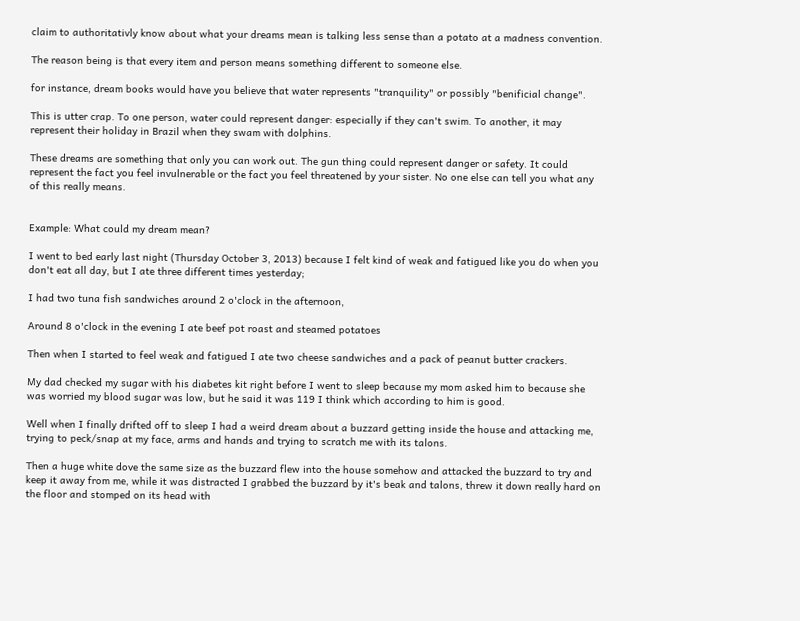claim to authoritativly know about what your dreams mean is talking less sense than a potato at a madness convention.

The reason being is that every item and person means something different to someone else.

for instance, dream books would have you believe that water represents "tranquility" or possibly "benificial change".

This is utter crap. To one person, water could represent danger: especially if they can't swim. To another, it may represent their holiday in Brazil when they swam with dolphins.

These dreams are something that only you can work out. The gun thing could represent danger or safety. It could represent the fact you feel invulnerable or the fact you feel threatened by your sister. No one else can tell you what any of this really means.


Example: What could my dream mean?

I went to bed early last night (Thursday October 3, 2013) because I felt kind of weak and fatigued like you do when you don't eat all day, but I ate three different times yesterday;

I had two tuna fish sandwiches around 2 o'clock in the afternoon,

Around 8 o'clock in the evening I ate beef pot roast and steamed potatoes

Then when I started to feel weak and fatigued I ate two cheese sandwiches and a pack of peanut butter crackers.

My dad checked my sugar with his diabetes kit right before I went to sleep because my mom asked him to because she was worried my blood sugar was low, but he said it was 119 I think which according to him is good.

Well when I finally drifted off to sleep I had a weird dream about a buzzard getting inside the house and attacking me, trying to peck/snap at my face, arms and hands and trying to scratch me with its talons.

Then a huge white dove the same size as the buzzard flew into the house somehow and attacked the buzzard to try and keep it away from me, while it was distracted I grabbed the buzzard by it's beak and talons, threw it down really hard on the floor and stomped on its head with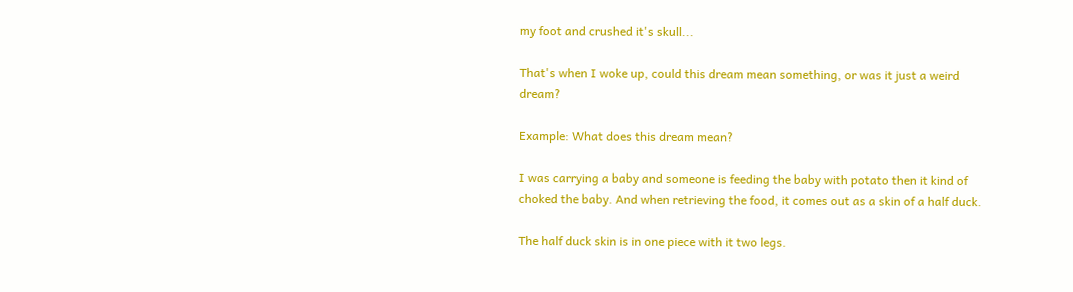my foot and crushed it's skull...

That's when I woke up, could this dream mean something, or was it just a weird dream?

Example: What does this dream mean?

I was carrying a baby and someone is feeding the baby with potato then it kind of choked the baby. And when retrieving the food, it comes out as a skin of a half duck.

The half duck skin is in one piece with it two legs.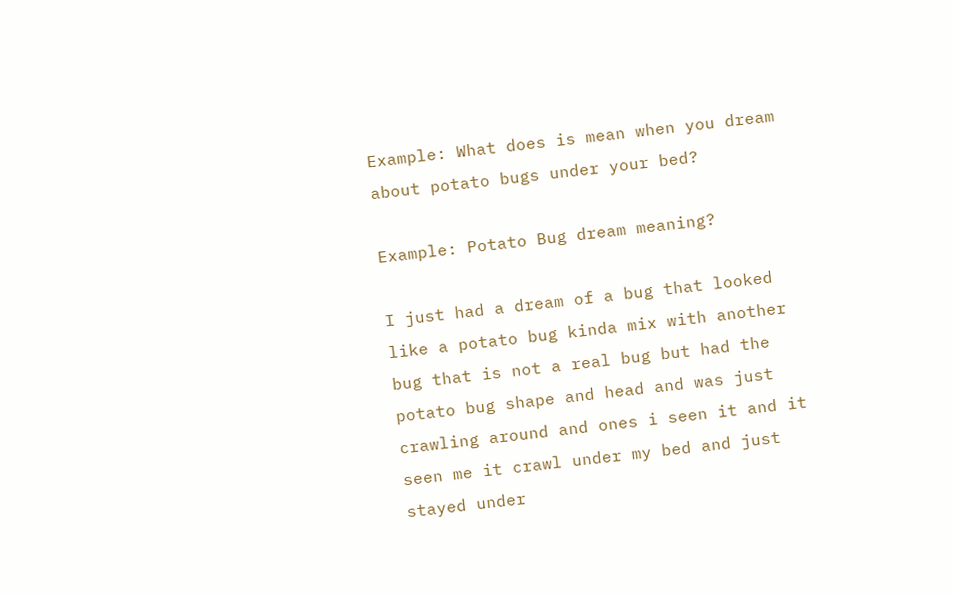Example: What does is mean when you dream about potato bugs under your bed?

Example: Potato Bug dream meaning?

I just had a dream of a bug that looked like a potato bug kinda mix with another bug that is not a real bug but had the potato bug shape and head and was just crawling around and ones i seen it and it seen me it crawl under my bed and just stayed under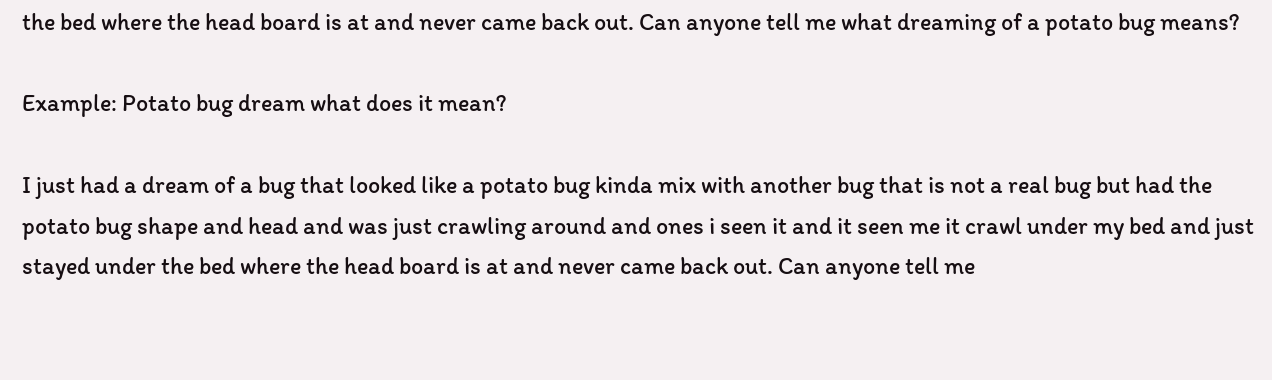the bed where the head board is at and never came back out. Can anyone tell me what dreaming of a potato bug means?

Example: Potato bug dream what does it mean?

I just had a dream of a bug that looked like a potato bug kinda mix with another bug that is not a real bug but had the potato bug shape and head and was just crawling around and ones i seen it and it seen me it crawl under my bed and just stayed under the bed where the head board is at and never came back out. Can anyone tell me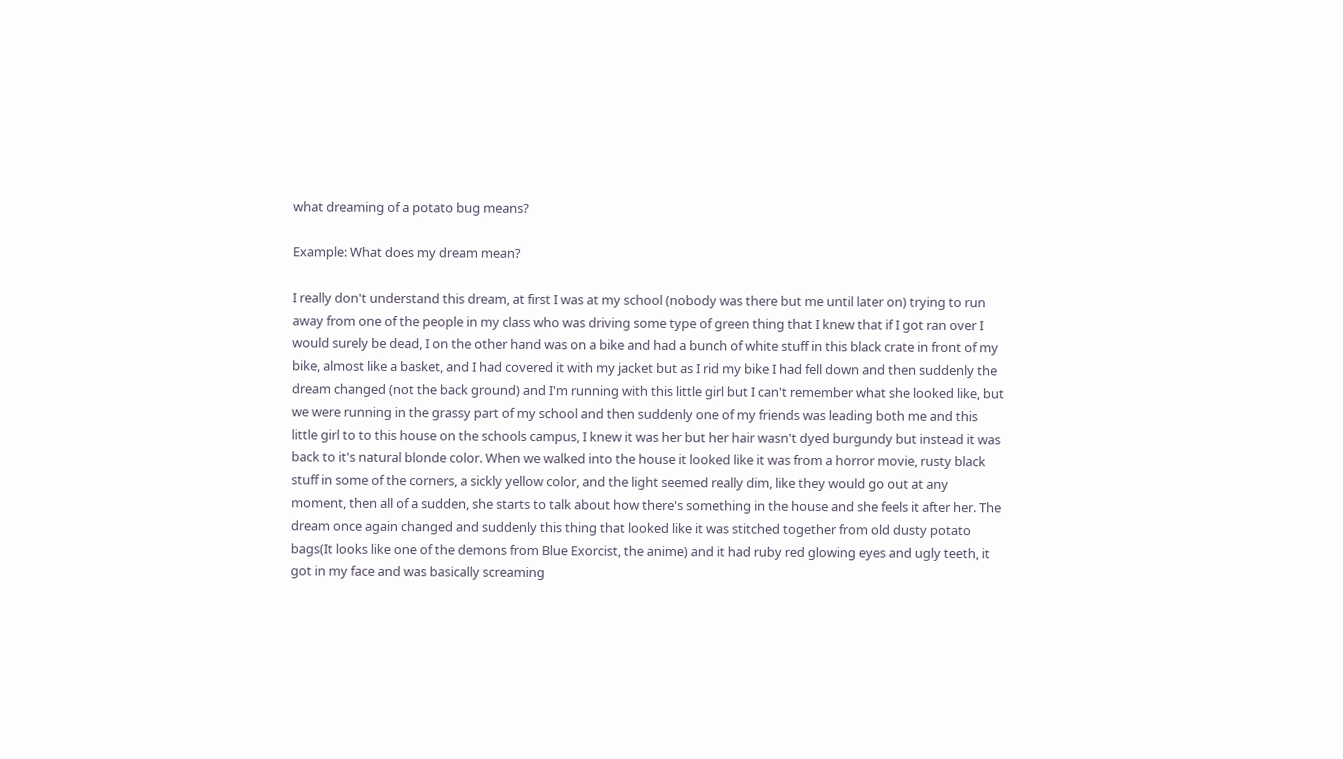what dreaming of a potato bug means?

Example: What does my dream mean?

I really don't understand this dream, at first I was at my school (nobody was there but me until later on) trying to run away from one of the people in my class who was driving some type of green thing that I knew that if I got ran over I would surely be dead, I on the other hand was on a bike and had a bunch of white stuff in this black crate in front of my bike, almost like a basket, and I had covered it with my jacket but as I rid my bike I had fell down and then suddenly the dream changed (not the back ground) and I'm running with this little girl but I can't remember what she looked like, but we were running in the grassy part of my school and then suddenly one of my friends was leading both me and this little girl to to this house on the schools campus, I knew it was her but her hair wasn't dyed burgundy but instead it was back to it's natural blonde color. When we walked into the house it looked like it was from a horror movie, rusty black stuff in some of the corners, a sickly yellow color, and the light seemed really dim, like they would go out at any moment, then all of a sudden, she starts to talk about how there's something in the house and she feels it after her. The dream once again changed and suddenly this thing that looked like it was stitched together from old dusty potato bags(It looks like one of the demons from Blue Exorcist, the anime) and it had ruby red glowing eyes and ugly teeth, it got in my face and was basically screaming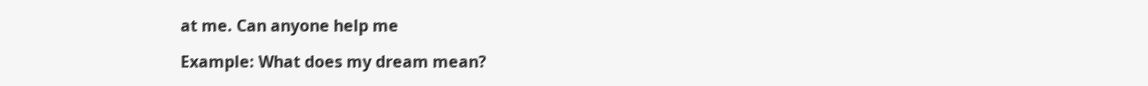at me. Can anyone help me

Example: What does my dream mean?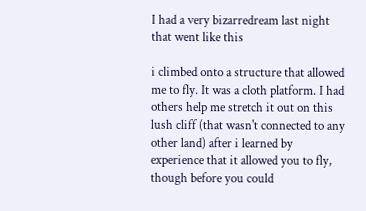I had a very bizarredream last night that went like this

i climbed onto a structure that allowed me to fly. It was a cloth platform. I had others help me stretch it out on this lush cliff (that wasn't connected to any other land) after i learned by experience that it allowed you to fly, though before you could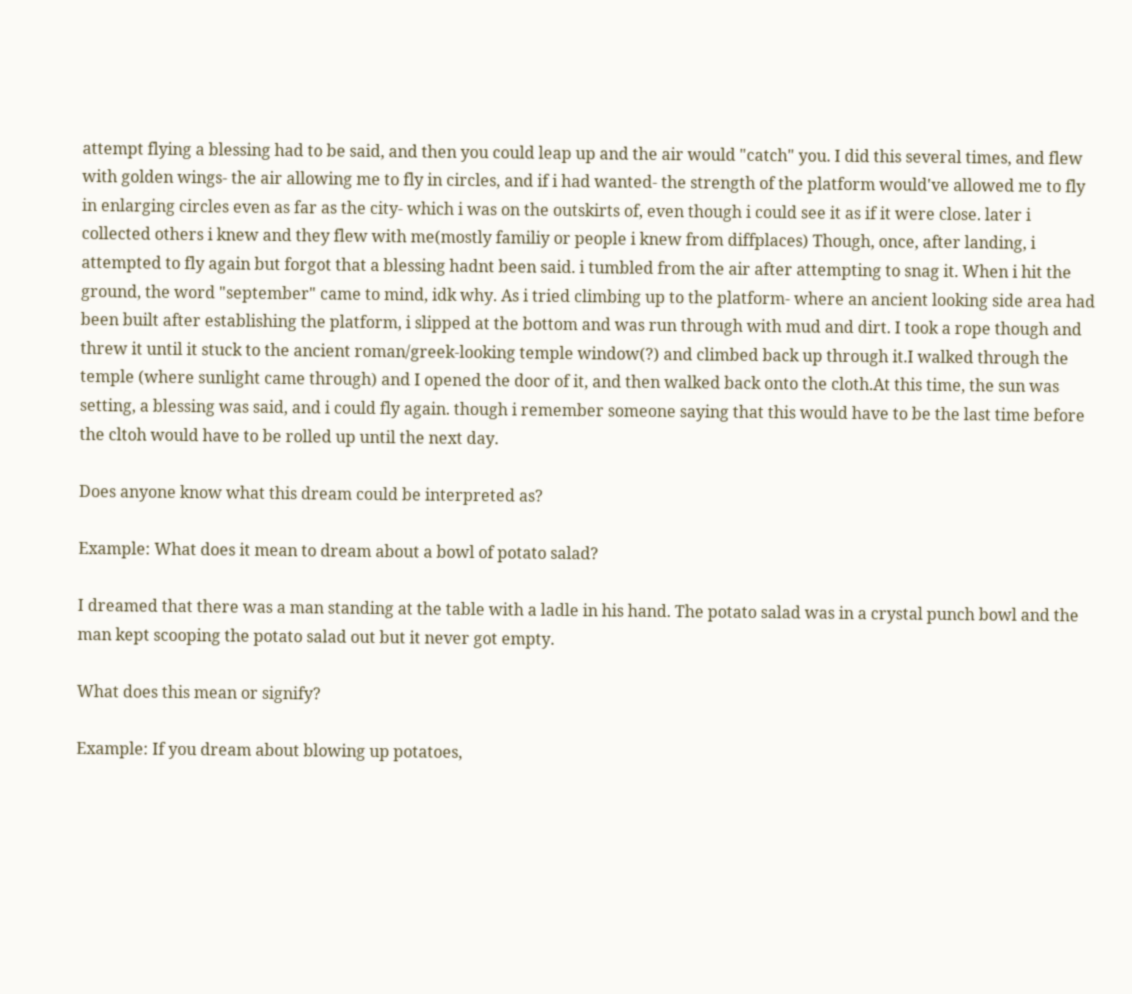attempt flying a blessing had to be said, and then you could leap up and the air would "catch" you. I did this several times, and flew with golden wings- the air allowing me to fly in circles, and if i had wanted- the strength of the platform would've allowed me to fly in enlarging circles even as far as the city- which i was on the outskirts of, even though i could see it as if it were close. later i collected others i knew and they flew with me(mostly familiy or people i knew from diffplaces) Though, once, after landing, i attempted to fly again but forgot that a blessing hadnt been said. i tumbled from the air after attempting to snag it. When i hit the ground, the word "september" came to mind, idk why. As i tried climbing up to the platform- where an ancient looking side area had been built after establishing the platform, i slipped at the bottom and was run through with mud and dirt. I took a rope though and threw it until it stuck to the ancient roman/greek-looking temple window(?) and climbed back up through it.I walked through the temple (where sunlight came through) and I opened the door of it, and then walked back onto the cloth.At this time, the sun was setting, a blessing was said, and i could fly again. though i remember someone saying that this would have to be the last time before the cltoh would have to be rolled up until the next day.

Does anyone know what this dream could be interpreted as?

Example: What does it mean to dream about a bowl of potato salad?

I dreamed that there was a man standing at the table with a ladle in his hand. The potato salad was in a crystal punch bowl and the man kept scooping the potato salad out but it never got empty.

What does this mean or signify?

Example: If you dream about blowing up potatoes,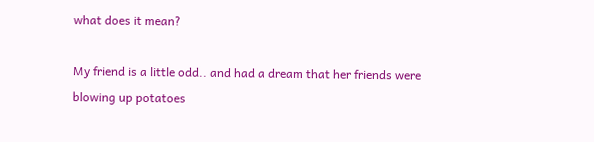what does it mean?

My friend is a little odd.. and had a dream that her friends were blowing up potatoes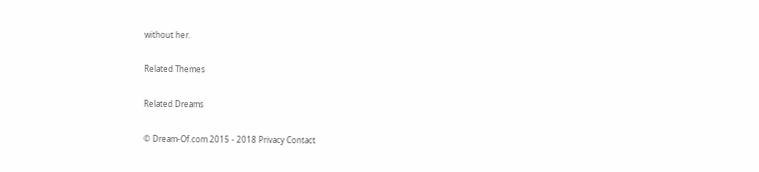without her.

Related Themes

Related Dreams

© Dream-Of.com 2015 - 2018 Privacy Contact